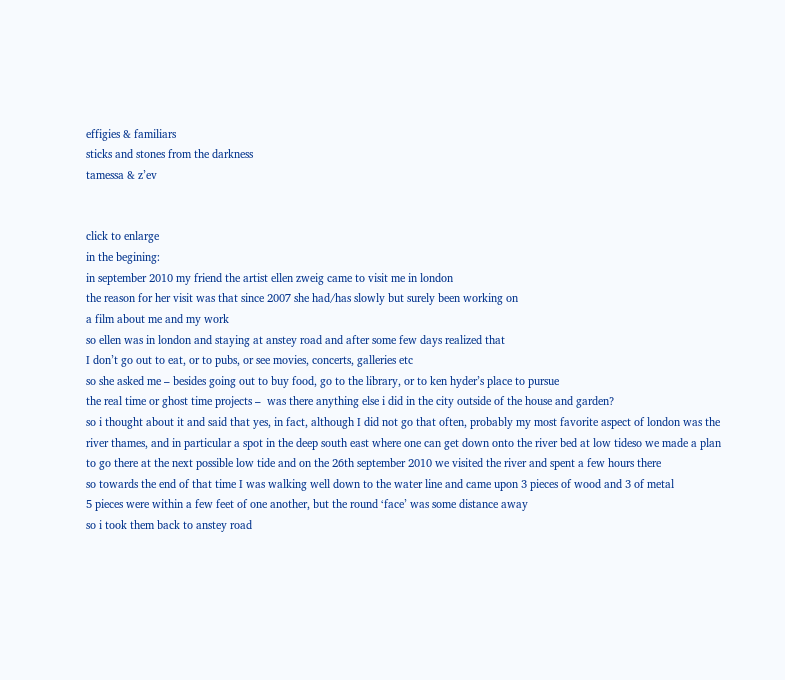effigies & familiars
sticks and stones from the darkness
tamessa & z’ev


click to enlarge
in the begining:
in september 2010 my friend the artist ellen zweig came to visit me in london
the reason for her visit was that since 2007 she had/has slowly but surely been working on
a film about me and my work
so ellen was in london and staying at anstey road and after some few days realized that
I don’t go out to eat, or to pubs, or see movies, concerts, galleries etc
so she asked me – besides going out to buy food, go to the library, or to ken hyder’s place to pursue
the real time or ghost time projects –  was there anything else i did in the city outside of the house and garden?
so i thought about it and said that yes, in fact, although I did not go that often, probably my most favorite aspect of london was the river thames, and in particular a spot in the deep south east where one can get down onto the river bed at low tideso we made a plan to go there at the next possible low tide and on the 26th september 2010 we visited the river and spent a few hours there
so towards the end of that time I was walking well down to the water line and came upon 3 pieces of wood and 3 of metal
5 pieces were within a few feet of one another, but the round ‘face’ was some distance away
so i took them back to anstey road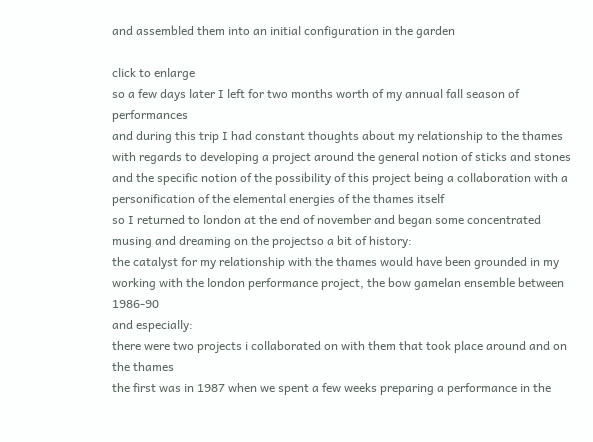and assembled them into an initial configuration in the garden

click to enlarge
so a few days later I left for two months worth of my annual fall season of performances
and during this trip I had constant thoughts about my relationship to the thames with regards to developing a project around the general notion of sticks and stones and the specific notion of the possibility of this project being a collaboration with a personification of the elemental energies of the thames itself
so I returned to london at the end of november and began some concentrated musing and dreaming on the projectso a bit of history:
the catalyst for my relationship with the thames would have been grounded in my working with the london performance project, the bow gamelan ensemble between 1986-90
and especially:
there were two projects i collaborated on with them that took place around and on the thames
the first was in 1987 when we spent a few weeks preparing a performance in the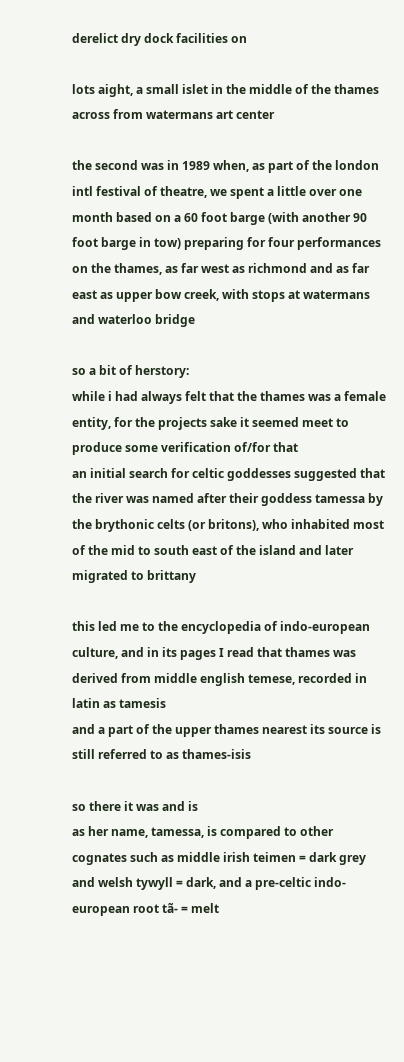derelict dry dock facilities on

lots aight, a small islet in the middle of the thames across from watermans art center

the second was in 1989 when, as part of the london intl festival of theatre, we spent a little over one month based on a 60 foot barge (with another 90 foot barge in tow) preparing for four performances on the thames, as far west as richmond and as far east as upper bow creek, with stops at watermans and waterloo bridge

so a bit of herstory:
while i had always felt that the thames was a female entity, for the projects sake it seemed meet to produce some verification of/for that
an initial search for celtic goddesses suggested that the river was named after their goddess tamessa by the brythonic celts (or britons), who inhabited most of the mid to south east of the island and later migrated to brittany

this led me to the encyclopedia of indo-european culture, and in its pages I read that thames was derived from middle english temese, recorded in latin as tamesis
and a part of the upper thames nearest its source is still referred to as thames-isis

so there it was and is
as her name, tamessa, is compared to other cognates such as middle irish teimen = dark grey and welsh tywyll = dark, and a pre-celtic indo-european root tã- = melt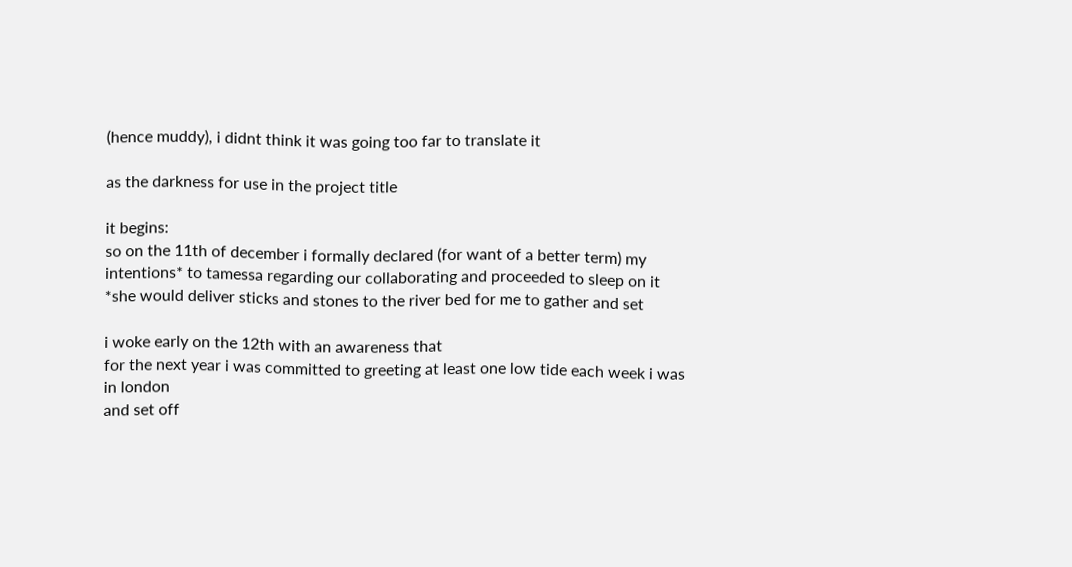(hence muddy), i didnt think it was going too far to translate it

as the darkness for use in the project title

it begins:
so on the 11th of december i formally declared (for want of a better term) my intentions* to tamessa regarding our collaborating and proceeded to sleep on it
*she would deliver sticks and stones to the river bed for me to gather and set

i woke early on the 12th with an awareness that
for the next year i was committed to greeting at least one low tide each week i was in london
and set off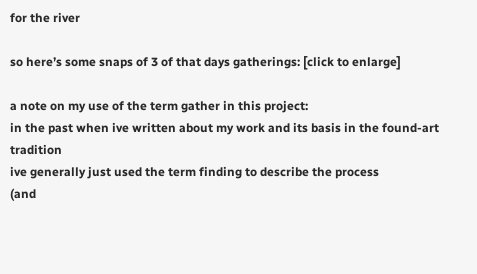for the river

so here’s some snaps of 3 of that days gatherings: [click to enlarge]

a note on my use of the term gather in this project:
in the past when ive written about my work and its basis in the found-art tradition
ive generally just used the term finding to describe the process
(and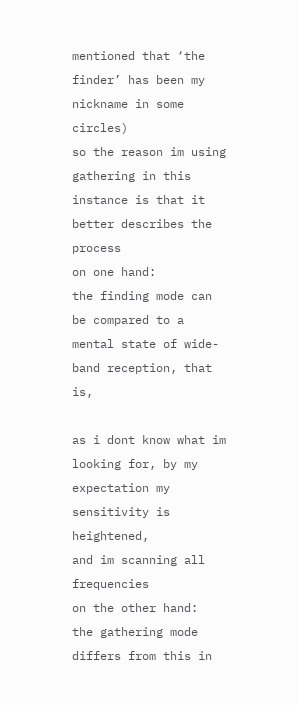mentioned that ‘the finder’ has been my nickname in some circles)
so the reason im using gathering in this instance is that it better describes the process
on one hand:
the finding mode can be compared to a mental state of wide-band reception, that is,

as i dont know what im looking for, by my expectation my sensitivity is heightened,
and im scanning all frequencies
on the other hand:
the gathering mode differs from this in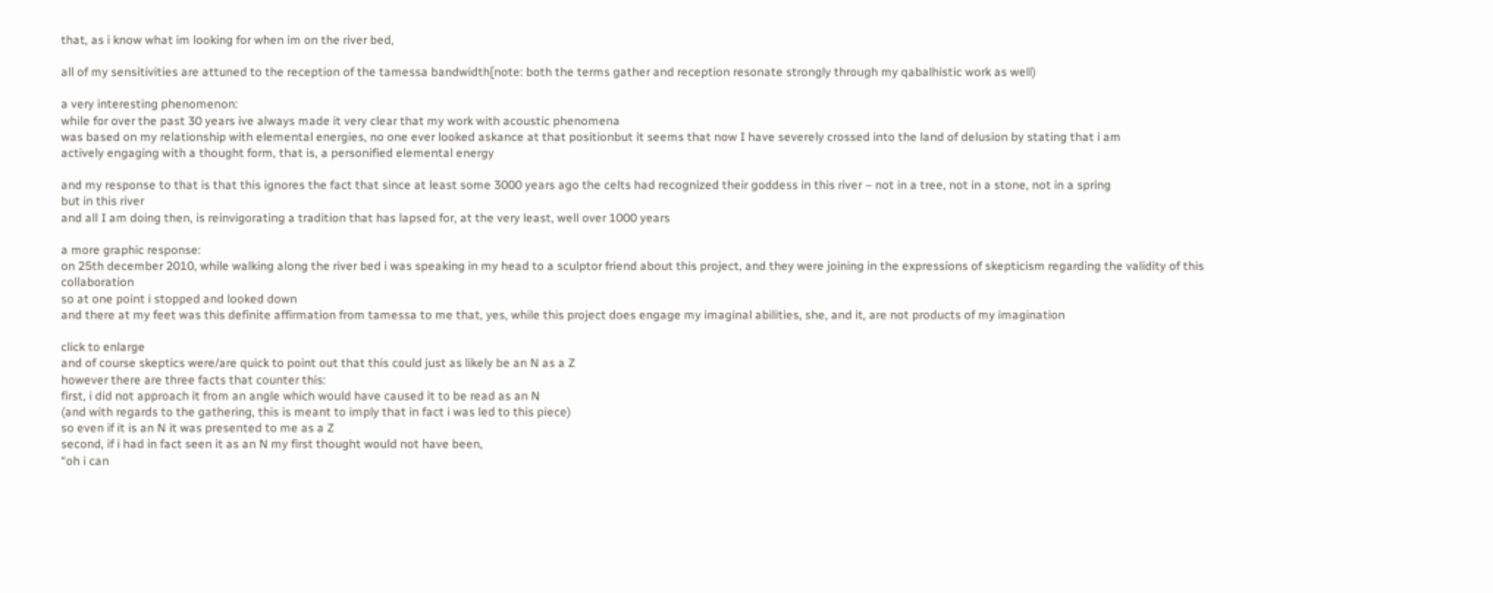that, as i know what im looking for when im on the river bed,

all of my sensitivities are attuned to the reception of the tamessa bandwidth[note: both the terms gather and reception resonate strongly through my qabalhistic work as well)

a very interesting phenomenon:
while for over the past 30 years ive always made it very clear that my work with acoustic phenomena
was based on my relationship with elemental energies, no one ever looked askance at that positionbut it seems that now I have severely crossed into the land of delusion by stating that i am
actively engaging with a thought form, that is, a personified elemental energy

and my response to that is that this ignores the fact that since at least some 3000 years ago the celts had recognized their goddess in this river – not in a tree, not in a stone, not in a spring
but in this river
and all I am doing then, is reinvigorating a tradition that has lapsed for, at the very least, well over 1000 years

a more graphic response:
on 25th december 2010, while walking along the river bed i was speaking in my head to a sculptor friend about this project, and they were joining in the expressions of skepticism regarding the validity of this collaboration
so at one point i stopped and looked down
and there at my feet was this definite affirmation from tamessa to me that, yes, while this project does engage my imaginal abilities, she, and it, are not products of my imagination

click to enlarge
and of course skeptics were/are quick to point out that this could just as likely be an N as a Z
however there are three facts that counter this:
first, i did not approach it from an angle which would have caused it to be read as an N
(and with regards to the gathering, this is meant to imply that in fact i was led to this piece)
so even if it is an N it was presented to me as a Z
second, if i had in fact seen it as an N my first thought would not have been,
“oh i can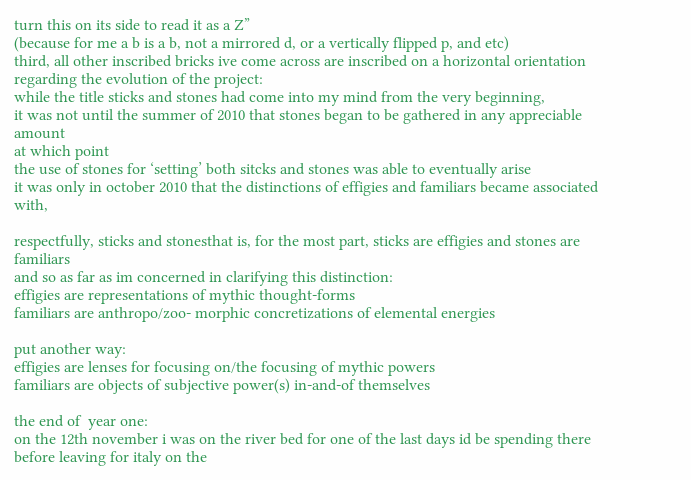turn this on its side to read it as a Z”
(because for me a b is a b, not a mirrored d, or a vertically flipped p, and etc)
third, all other inscribed bricks ive come across are inscribed on a horizontal orientation
regarding the evolution of the project:
while the title sticks and stones had come into my mind from the very beginning,
it was not until the summer of 2010 that stones began to be gathered in any appreciable amount
at which point
the use of stones for ‘setting’ both sitcks and stones was able to eventually arise
it was only in october 2010 that the distinctions of effigies and familiars became associated with,

respectfully, sticks and stonesthat is, for the most part, sticks are effigies and stones are familiars
and so as far as im concerned in clarifying this distinction:
effigies are representations of mythic thought-forms
familiars are anthropo/zoo- morphic concretizations of elemental energies

put another way:
effigies are lenses for focusing on/the focusing of mythic powers
familiars are objects of subjective power(s) in-and-of themselves

the end of  year one:
on the 12th november i was on the river bed for one of the last days id be spending there
before leaving for italy on the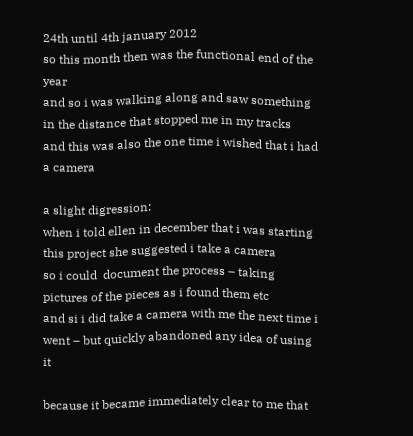24th until 4th january 2012
so this month then was the functional end of the year
and so i was walking along and saw something in the distance that stopped me in my tracks
and this was also the one time i wished that i had a camera

a slight digression:
when i told ellen in december that i was starting this project she suggested i take a camera
so i could  document the process – taking pictures of the pieces as i found them etc
and si i did take a camera with me the next time i went – but quickly abandoned any idea of using it

because it became immediately clear to me that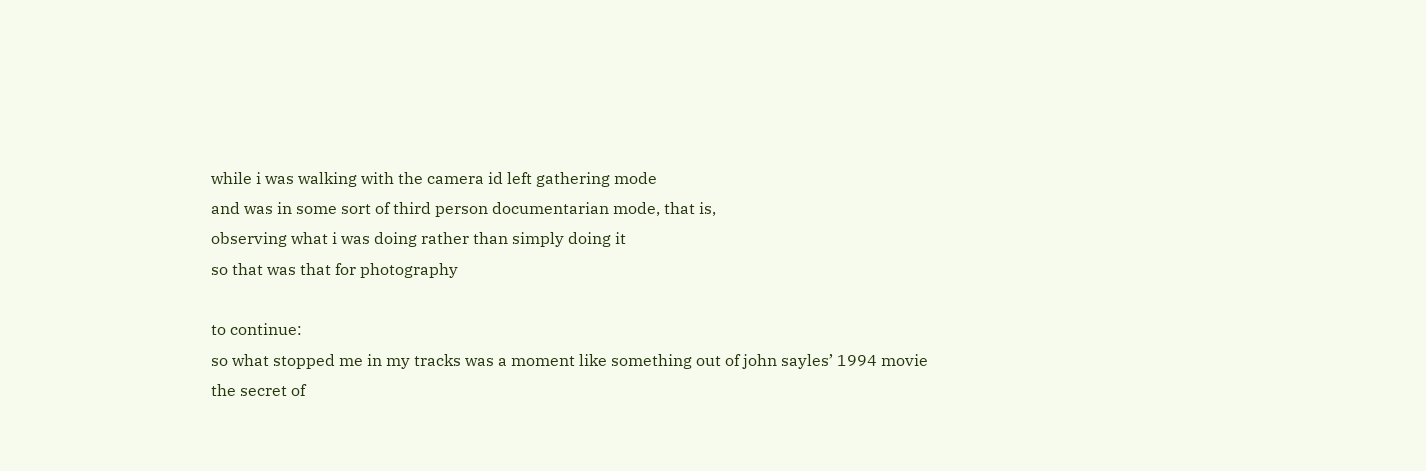while i was walking with the camera id left gathering mode
and was in some sort of third person documentarian mode, that is,
observing what i was doing rather than simply doing it
so that was that for photography

to continue:
so what stopped me in my tracks was a moment like something out of john sayles’ 1994 movie
the secret of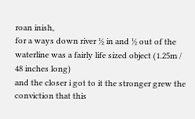roan inish,
for a ways down river ½ in and ½ out of the waterline was a fairly life sized object (1.25m / 48 inches long)
and the closer i got to it the stronger grew the conviction that this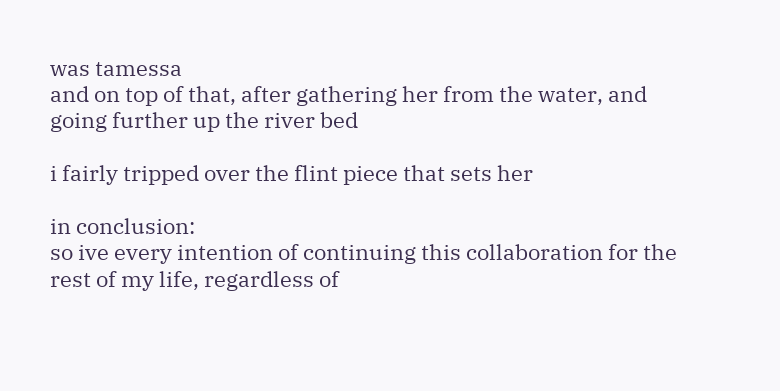was tamessa
and on top of that, after gathering her from the water, and going further up the river bed

i fairly tripped over the flint piece that sets her

in conclusion:
so ive every intention of continuing this collaboration for the rest of my life, regardless of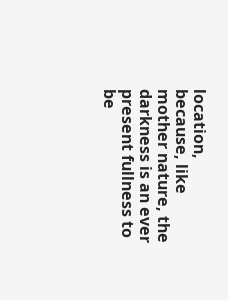location,
because, like mother nature, the darkness is an ever present fullness to be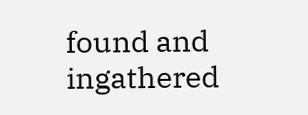found and ingathered